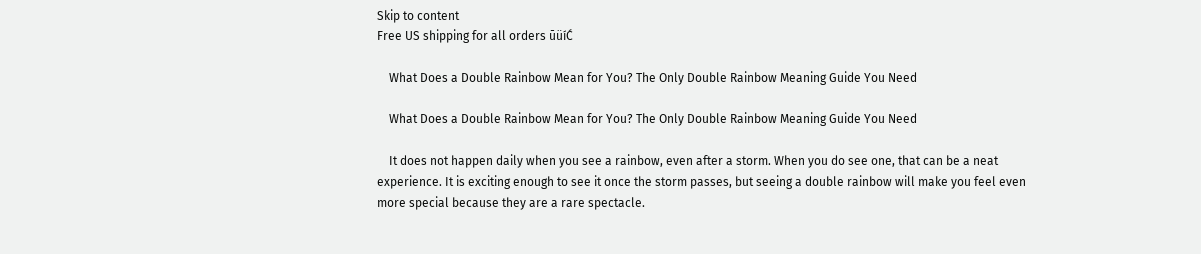Skip to content
Free US shipping for all orders ūüíĆ

    What Does a Double Rainbow Mean for You? The Only Double Rainbow Meaning Guide You Need

    What Does a Double Rainbow Mean for You? The Only Double Rainbow Meaning Guide You Need

    It does not happen daily when you see a rainbow, even after a storm. When you do see one, that can be a neat experience. It is exciting enough to see it once the storm passes, but seeing a double rainbow will make you feel even more special because they are a rare spectacle.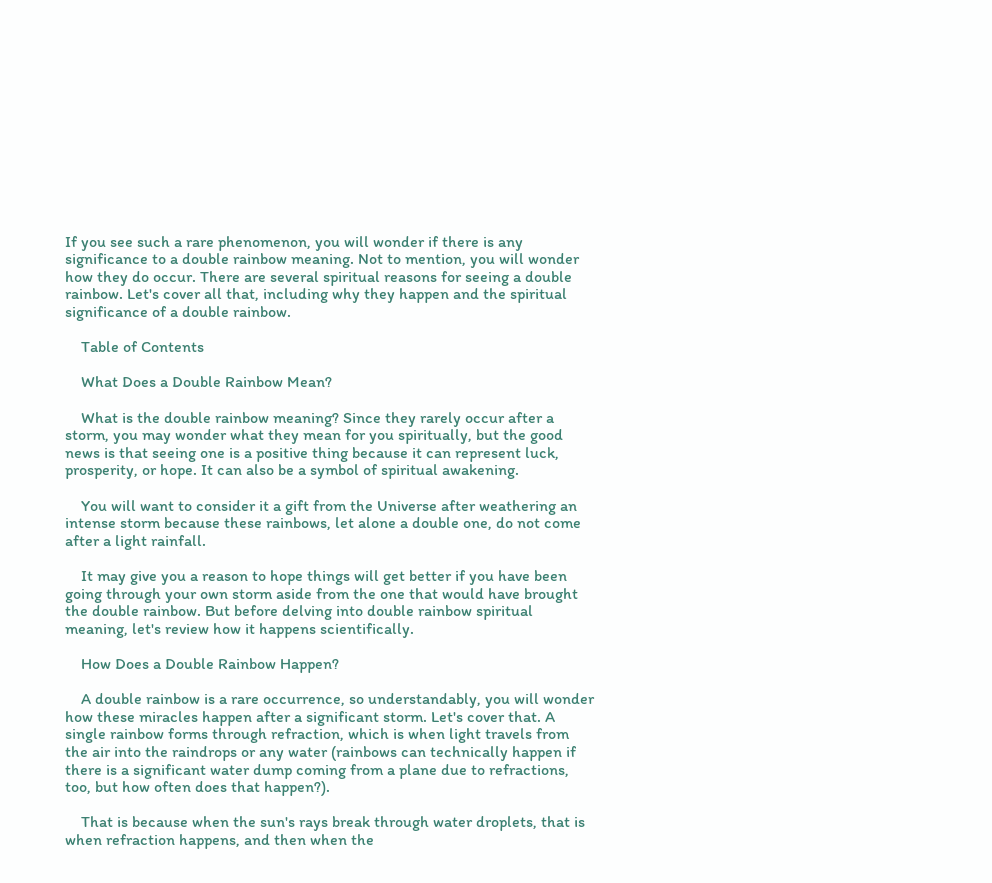If you see such a rare phenomenon, you will wonder if there is any significance to a double rainbow meaning. Not to mention, you will wonder how they do occur. There are several spiritual reasons for seeing a double rainbow. Let's cover all that, including why they happen and the spiritual significance of a double rainbow.

    Table of Contents

    What Does a Double Rainbow Mean?

    What is the double rainbow meaning? Since they rarely occur after a storm, you may wonder what they mean for you spiritually, but the good news is that seeing one is a positive thing because it can represent luck, prosperity, or hope. It can also be a symbol of spiritual awakening.

    You will want to consider it a gift from the Universe after weathering an intense storm because these rainbows, let alone a double one, do not come after a light rainfall.

    It may give you a reason to hope things will get better if you have been going through your own storm aside from the one that would have brought the double rainbow. But before delving into double rainbow spiritual meaning, let's review how it happens scientifically.

    How Does a Double Rainbow Happen?

    A double rainbow is a rare occurrence, so understandably, you will wonder how these miracles happen after a significant storm. Let's cover that. A single rainbow forms through refraction, which is when light travels from the air into the raindrops or any water (rainbows can technically happen if there is a significant water dump coming from a plane due to refractions, too, but how often does that happen?).

    That is because when the sun's rays break through water droplets, that is when refraction happens, and then when the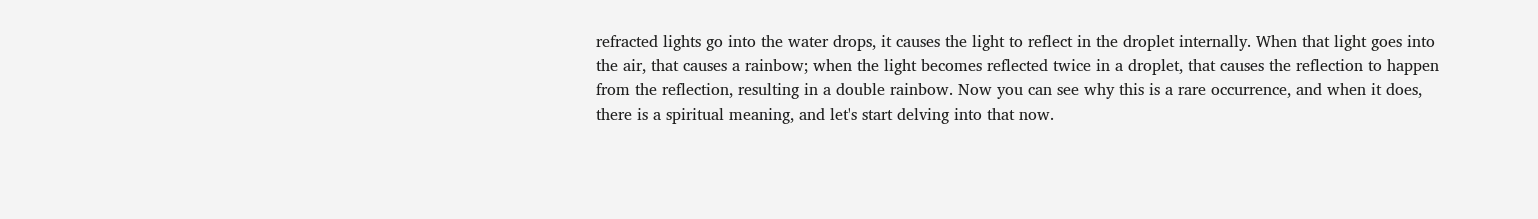refracted lights go into the water drops, it causes the light to reflect in the droplet internally. When that light goes into the air, that causes a rainbow; when the light becomes reflected twice in a droplet, that causes the reflection to happen from the reflection, resulting in a double rainbow. Now you can see why this is a rare occurrence, and when it does, there is a spiritual meaning, and let's start delving into that now.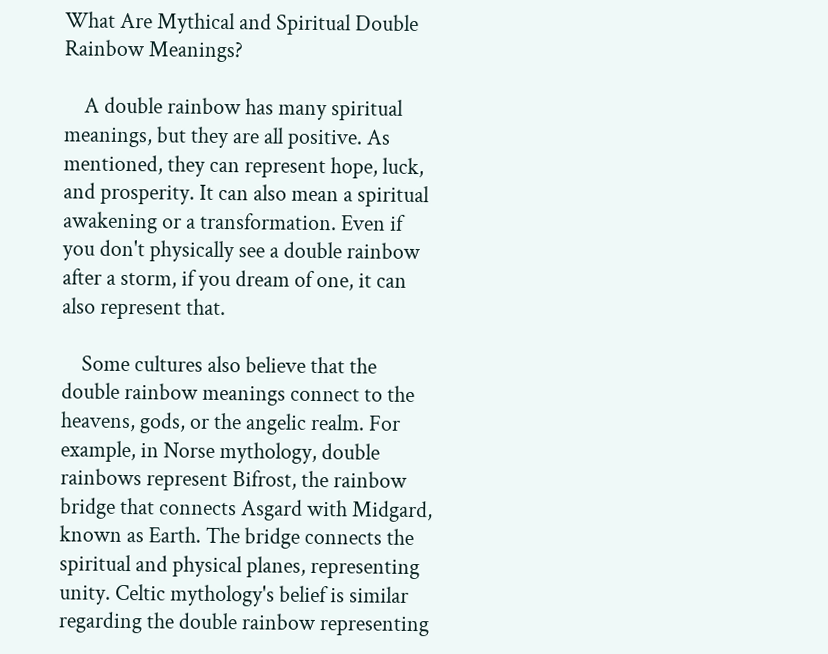What Are Mythical and Spiritual Double Rainbow Meanings?

    A double rainbow has many spiritual meanings, but they are all positive. As mentioned, they can represent hope, luck, and prosperity. It can also mean a spiritual awakening or a transformation. Even if you don't physically see a double rainbow after a storm, if you dream of one, it can also represent that.

    Some cultures also believe that the double rainbow meanings connect to the heavens, gods, or the angelic realm. For example, in Norse mythology, double rainbows represent Bifrost, the rainbow bridge that connects Asgard with Midgard, known as Earth. The bridge connects the spiritual and physical planes, representing unity. Celtic mythology's belief is similar regarding the double rainbow representing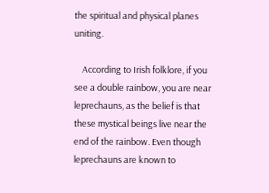the spiritual and physical planes uniting.

    According to Irish folklore, if you see a double rainbow, you are near leprechauns, as the belief is that these mystical beings live near the end of the rainbow. Even though leprechauns are known to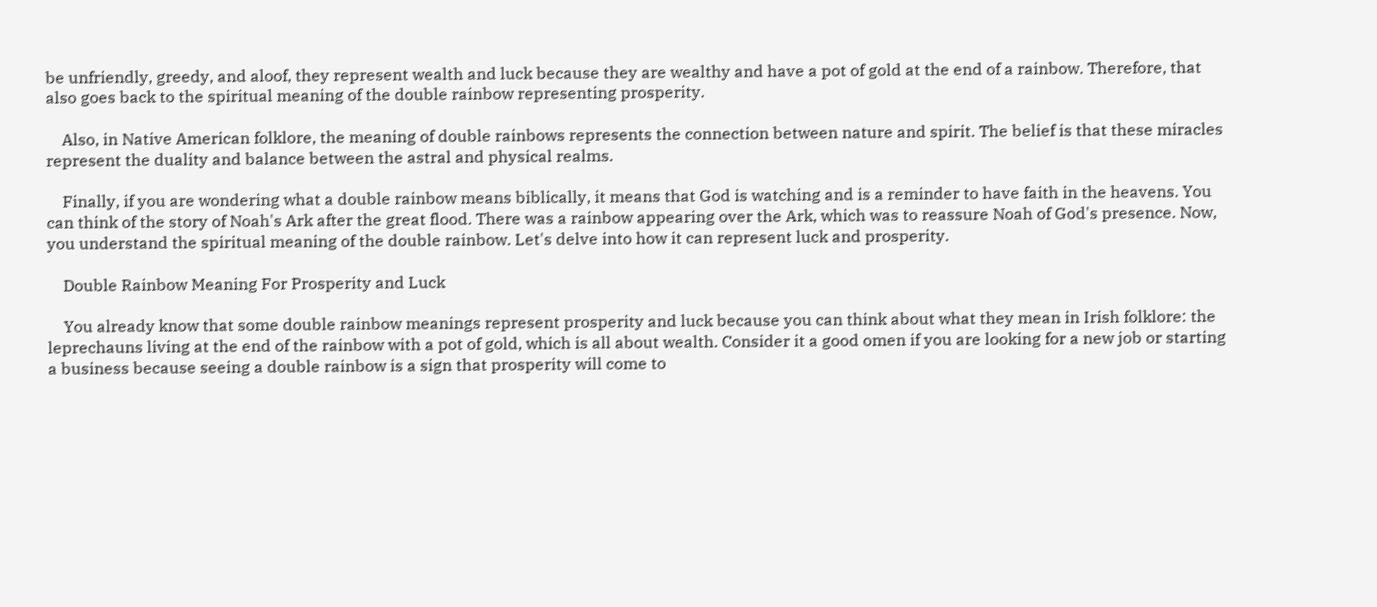be unfriendly, greedy, and aloof, they represent wealth and luck because they are wealthy and have a pot of gold at the end of a rainbow. Therefore, that also goes back to the spiritual meaning of the double rainbow representing prosperity.

    Also, in Native American folklore, the meaning of double rainbows represents the connection between nature and spirit. The belief is that these miracles represent the duality and balance between the astral and physical realms.

    Finally, if you are wondering what a double rainbow means biblically, it means that God is watching and is a reminder to have faith in the heavens. You can think of the story of Noah's Ark after the great flood. There was a rainbow appearing over the Ark, which was to reassure Noah of God's presence. Now, you understand the spiritual meaning of the double rainbow. Let's delve into how it can represent luck and prosperity.

    Double Rainbow Meaning For Prosperity and Luck

    You already know that some double rainbow meanings represent prosperity and luck because you can think about what they mean in Irish folklore: the leprechauns living at the end of the rainbow with a pot of gold, which is all about wealth. Consider it a good omen if you are looking for a new job or starting a business because seeing a double rainbow is a sign that prosperity will come to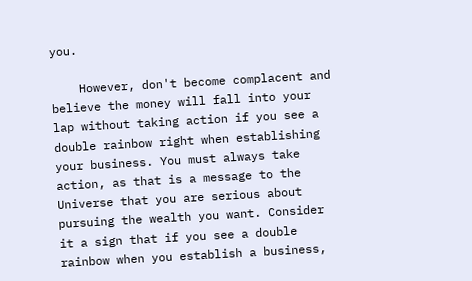you.

    However, don't become complacent and believe the money will fall into your lap without taking action if you see a double rainbow right when establishing your business. You must always take action, as that is a message to the Universe that you are serious about pursuing the wealth you want. Consider it a sign that if you see a double rainbow when you establish a business,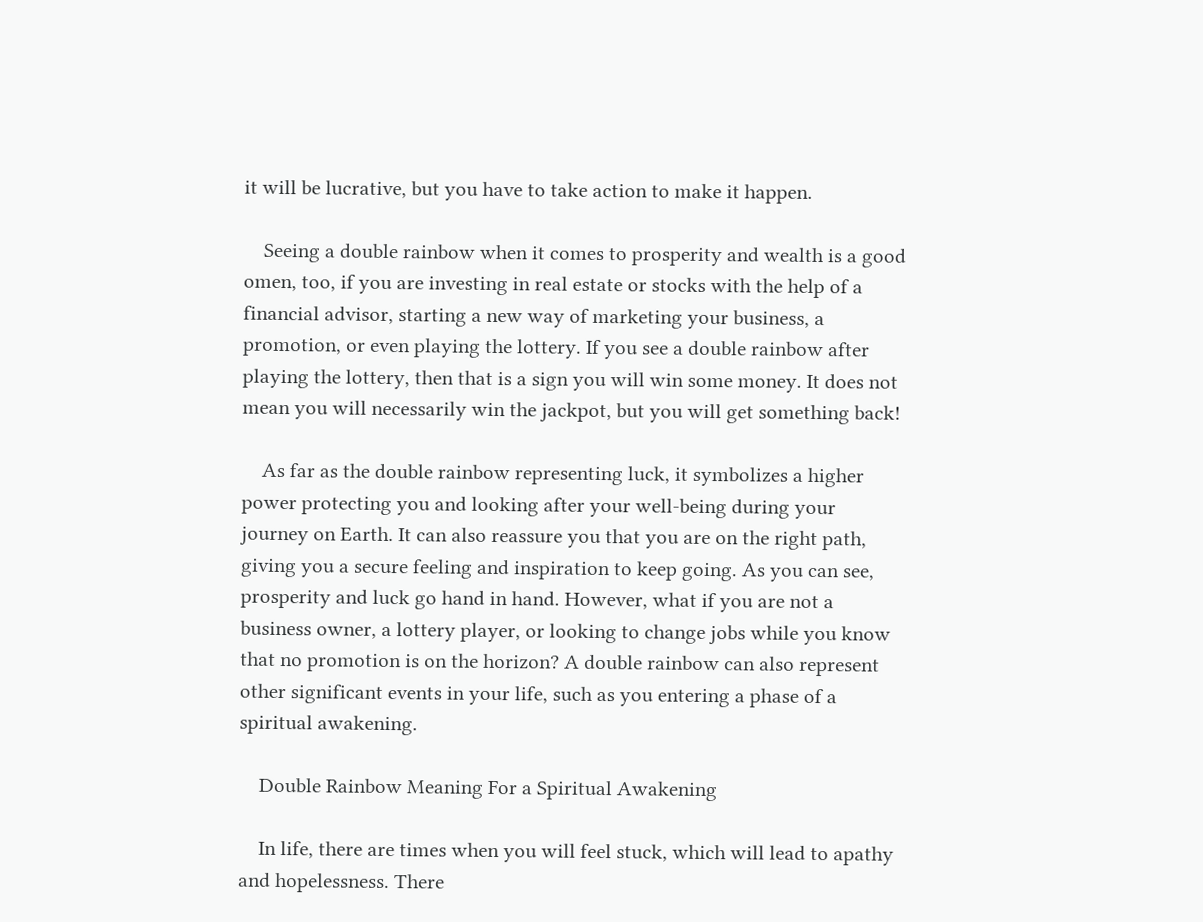it will be lucrative, but you have to take action to make it happen.

    Seeing a double rainbow when it comes to prosperity and wealth is a good omen, too, if you are investing in real estate or stocks with the help of a financial advisor, starting a new way of marketing your business, a promotion, or even playing the lottery. If you see a double rainbow after playing the lottery, then that is a sign you will win some money. It does not mean you will necessarily win the jackpot, but you will get something back!

    As far as the double rainbow representing luck, it symbolizes a higher power protecting you and looking after your well-being during your journey on Earth. It can also reassure you that you are on the right path, giving you a secure feeling and inspiration to keep going. As you can see, prosperity and luck go hand in hand. However, what if you are not a business owner, a lottery player, or looking to change jobs while you know that no promotion is on the horizon? A double rainbow can also represent other significant events in your life, such as you entering a phase of a spiritual awakening.

    Double Rainbow Meaning For a Spiritual Awakening

    In life, there are times when you will feel stuck, which will lead to apathy and hopelessness. There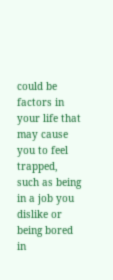could be factors in your life that may cause you to feel trapped, such as being in a job you dislike or being bored in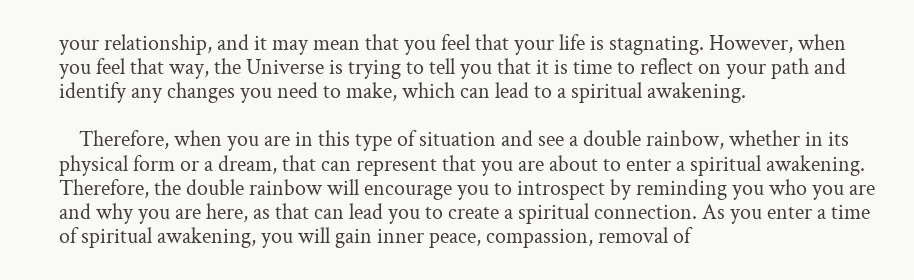your relationship, and it may mean that you feel that your life is stagnating. However, when you feel that way, the Universe is trying to tell you that it is time to reflect on your path and identify any changes you need to make, which can lead to a spiritual awakening.

    Therefore, when you are in this type of situation and see a double rainbow, whether in its physical form or a dream, that can represent that you are about to enter a spiritual awakening. Therefore, the double rainbow will encourage you to introspect by reminding you who you are and why you are here, as that can lead you to create a spiritual connection. As you enter a time of spiritual awakening, you will gain inner peace, compassion, removal of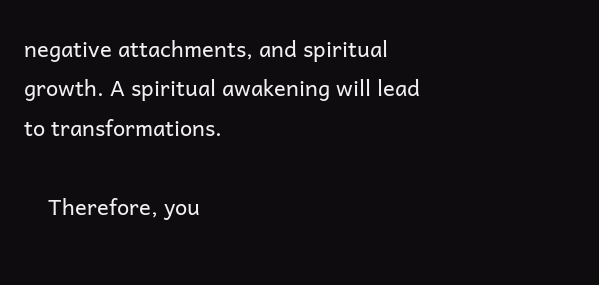negative attachments, and spiritual growth. A spiritual awakening will lead to transformations.

    Therefore, you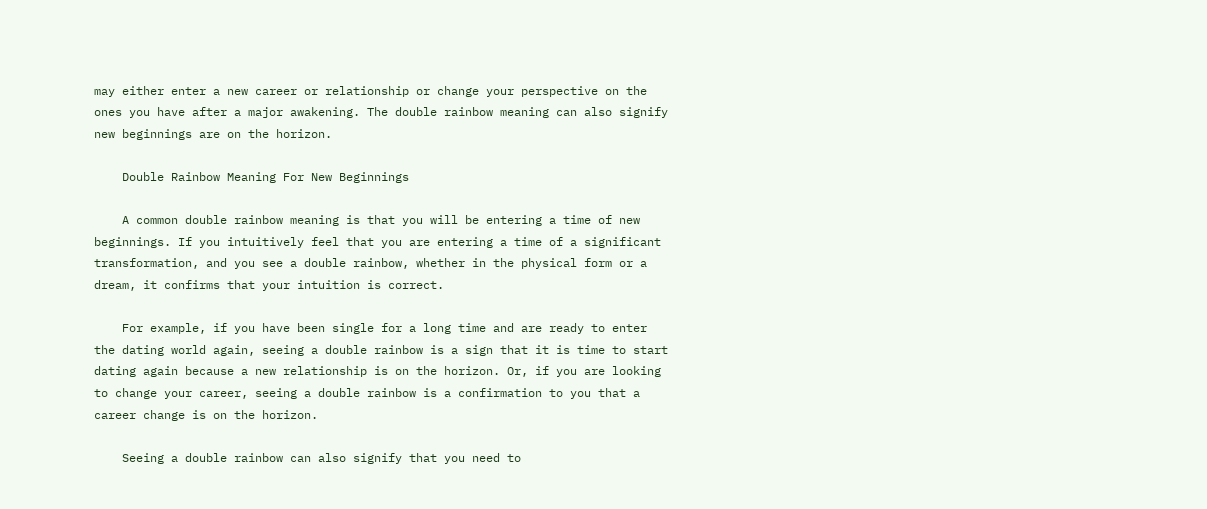may either enter a new career or relationship or change your perspective on the ones you have after a major awakening. The double rainbow meaning can also signify new beginnings are on the horizon.

    Double Rainbow Meaning For New Beginnings

    A common double rainbow meaning is that you will be entering a time of new beginnings. If you intuitively feel that you are entering a time of a significant transformation, and you see a double rainbow, whether in the physical form or a dream, it confirms that your intuition is correct.

    For example, if you have been single for a long time and are ready to enter the dating world again, seeing a double rainbow is a sign that it is time to start dating again because a new relationship is on the horizon. Or, if you are looking to change your career, seeing a double rainbow is a confirmation to you that a career change is on the horizon.

    Seeing a double rainbow can also signify that you need to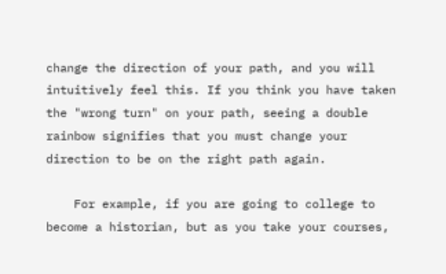change the direction of your path, and you will intuitively feel this. If you think you have taken the "wrong turn" on your path, seeing a double rainbow signifies that you must change your direction to be on the right path again.

    For example, if you are going to college to become a historian, but as you take your courses,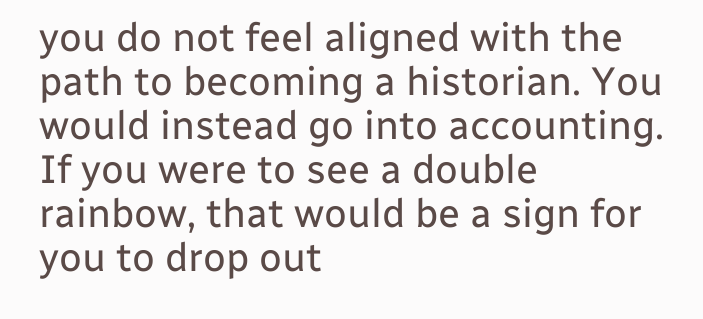you do not feel aligned with the path to becoming a historian. You would instead go into accounting. If you were to see a double rainbow, that would be a sign for you to drop out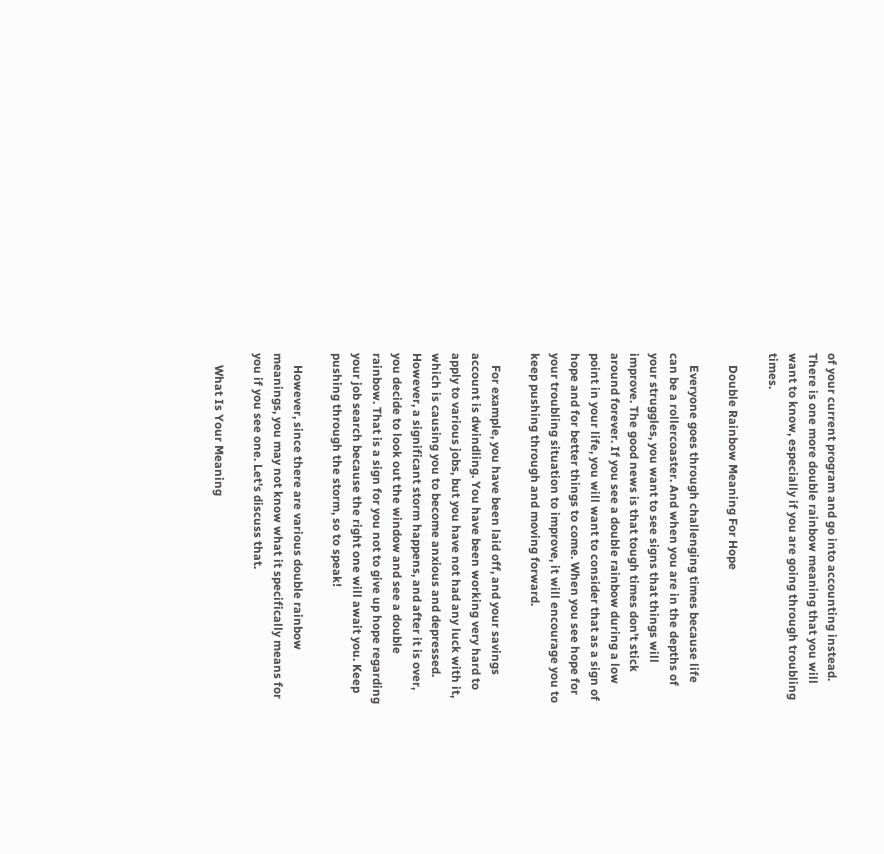of your current program and go into accounting instead. There is one more double rainbow meaning that you will want to know, especially if you are going through troubling times.

    Double Rainbow Meaning For Hope

    Everyone goes through challenging times because life can be a rollercoaster. And when you are in the depths of your struggles, you want to see signs that things will improve. The good news is that tough times don't stick around forever. If you see a double rainbow during a low point in your life, you will want to consider that as a sign of hope and for better things to come. When you see hope for your troubling situation to improve, it will encourage you to keep pushing through and moving forward.

    For example, you have been laid off, and your savings account is dwindling. You have been working very hard to apply to various jobs, but you have not had any luck with it, which is causing you to become anxious and depressed. However, a significant storm happens, and after it is over, you decide to look out the window and see a double rainbow. That is a sign for you not to give up hope regarding your job search because the right one will await you. Keep pushing through the storm, so to speak!

    However, since there are various double rainbow meanings, you may not know what it specifically means for you if you see one. Let's discuss that.

    What Is Your Meaning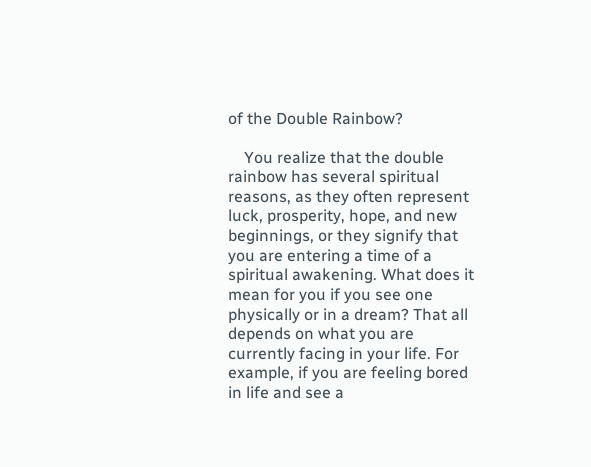of the Double Rainbow?

    You realize that the double rainbow has several spiritual reasons, as they often represent luck, prosperity, hope, and new beginnings, or they signify that you are entering a time of a spiritual awakening. What does it mean for you if you see one physically or in a dream? That all depends on what you are currently facing in your life. For example, if you are feeling bored in life and see a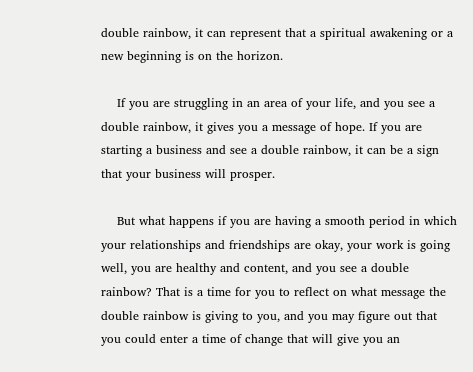double rainbow, it can represent that a spiritual awakening or a new beginning is on the horizon.

    If you are struggling in an area of your life, and you see a double rainbow, it gives you a message of hope. If you are starting a business and see a double rainbow, it can be a sign that your business will prosper.

    But what happens if you are having a smooth period in which your relationships and friendships are okay, your work is going well, you are healthy and content, and you see a double rainbow? That is a time for you to reflect on what message the double rainbow is giving to you, and you may figure out that you could enter a time of change that will give you an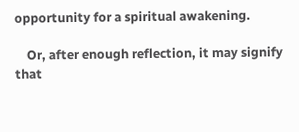opportunity for a spiritual awakening.

    Or, after enough reflection, it may signify that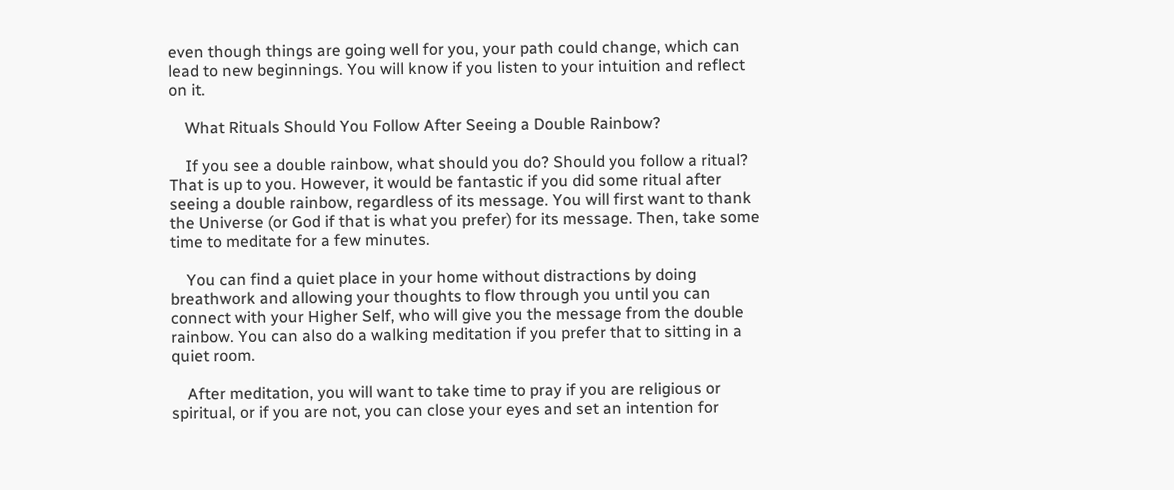even though things are going well for you, your path could change, which can lead to new beginnings. You will know if you listen to your intuition and reflect on it.

    What Rituals Should You Follow After Seeing a Double Rainbow?

    If you see a double rainbow, what should you do? Should you follow a ritual? That is up to you. However, it would be fantastic if you did some ritual after seeing a double rainbow, regardless of its message. You will first want to thank the Universe (or God if that is what you prefer) for its message. Then, take some time to meditate for a few minutes.

    You can find a quiet place in your home without distractions by doing breathwork and allowing your thoughts to flow through you until you can connect with your Higher Self, who will give you the message from the double rainbow. You can also do a walking meditation if you prefer that to sitting in a quiet room.

    After meditation, you will want to take time to pray if you are religious or spiritual, or if you are not, you can close your eyes and set an intention for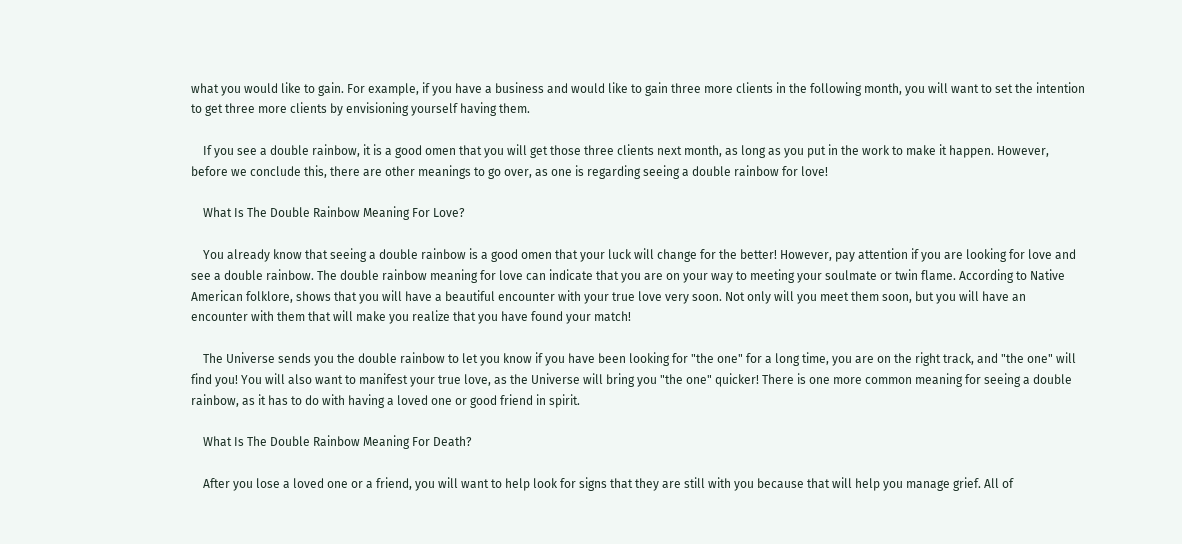what you would like to gain. For example, if you have a business and would like to gain three more clients in the following month, you will want to set the intention to get three more clients by envisioning yourself having them.

    If you see a double rainbow, it is a good omen that you will get those three clients next month, as long as you put in the work to make it happen. However, before we conclude this, there are other meanings to go over, as one is regarding seeing a double rainbow for love!

    What Is The Double Rainbow Meaning For Love?

    You already know that seeing a double rainbow is a good omen that your luck will change for the better! However, pay attention if you are looking for love and see a double rainbow. The double rainbow meaning for love can indicate that you are on your way to meeting your soulmate or twin flame. According to Native American folklore, shows that you will have a beautiful encounter with your true love very soon. Not only will you meet them soon, but you will have an encounter with them that will make you realize that you have found your match!

    The Universe sends you the double rainbow to let you know if you have been looking for "the one" for a long time, you are on the right track, and "the one" will find you! You will also want to manifest your true love, as the Universe will bring you "the one" quicker! There is one more common meaning for seeing a double rainbow, as it has to do with having a loved one or good friend in spirit.

    What Is The Double Rainbow Meaning For Death?

    After you lose a loved one or a friend, you will want to help look for signs that they are still with you because that will help you manage grief. All of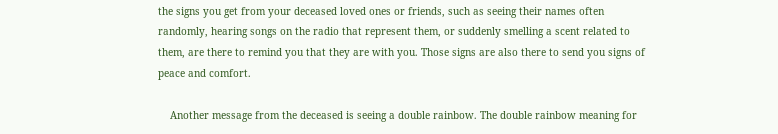the signs you get from your deceased loved ones or friends, such as seeing their names often randomly, hearing songs on the radio that represent them, or suddenly smelling a scent related to them, are there to remind you that they are with you. Those signs are also there to send you signs of peace and comfort.

    Another message from the deceased is seeing a double rainbow. The double rainbow meaning for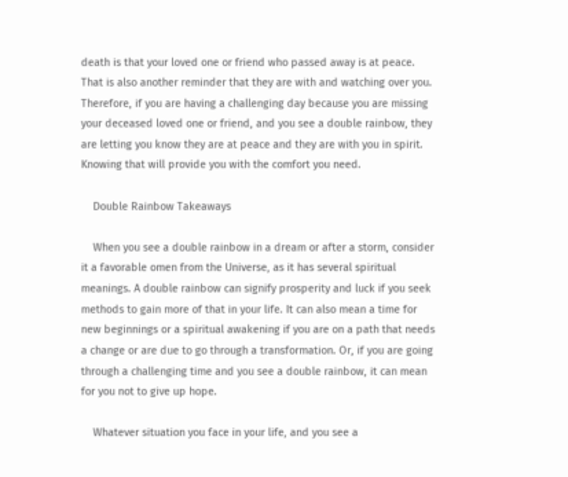death is that your loved one or friend who passed away is at peace. That is also another reminder that they are with and watching over you. Therefore, if you are having a challenging day because you are missing your deceased loved one or friend, and you see a double rainbow, they are letting you know they are at peace and they are with you in spirit. Knowing that will provide you with the comfort you need.

    Double Rainbow Takeaways

    When you see a double rainbow in a dream or after a storm, consider it a favorable omen from the Universe, as it has several spiritual meanings. A double rainbow can signify prosperity and luck if you seek methods to gain more of that in your life. It can also mean a time for new beginnings or a spiritual awakening if you are on a path that needs a change or are due to go through a transformation. Or, if you are going through a challenging time and you see a double rainbow, it can mean for you not to give up hope.

    Whatever situation you face in your life, and you see a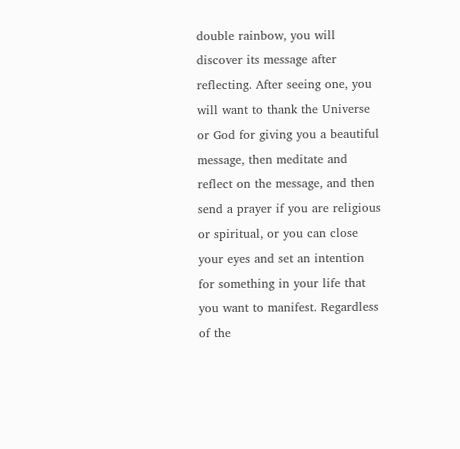double rainbow, you will discover its message after reflecting. After seeing one, you will want to thank the Universe or God for giving you a beautiful message, then meditate and reflect on the message, and then send a prayer if you are religious or spiritual, or you can close your eyes and set an intention for something in your life that you want to manifest. Regardless of the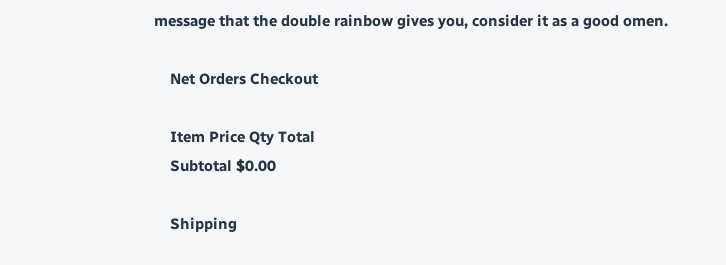message that the double rainbow gives you, consider it as a good omen.

    Net Orders Checkout

    Item Price Qty Total
    Subtotal $0.00

    Shipping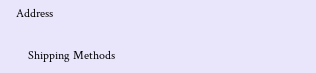Address

    Shipping Methods